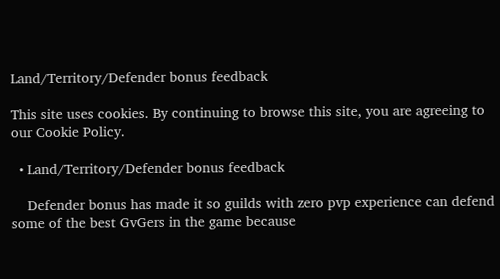Land/Territory/Defender bonus feedback

This site uses cookies. By continuing to browse this site, you are agreeing to our Cookie Policy.

  • Land/Territory/Defender bonus feedback

    Defender bonus has made it so guilds with zero pvp experience can defend some of the best GvGers in the game because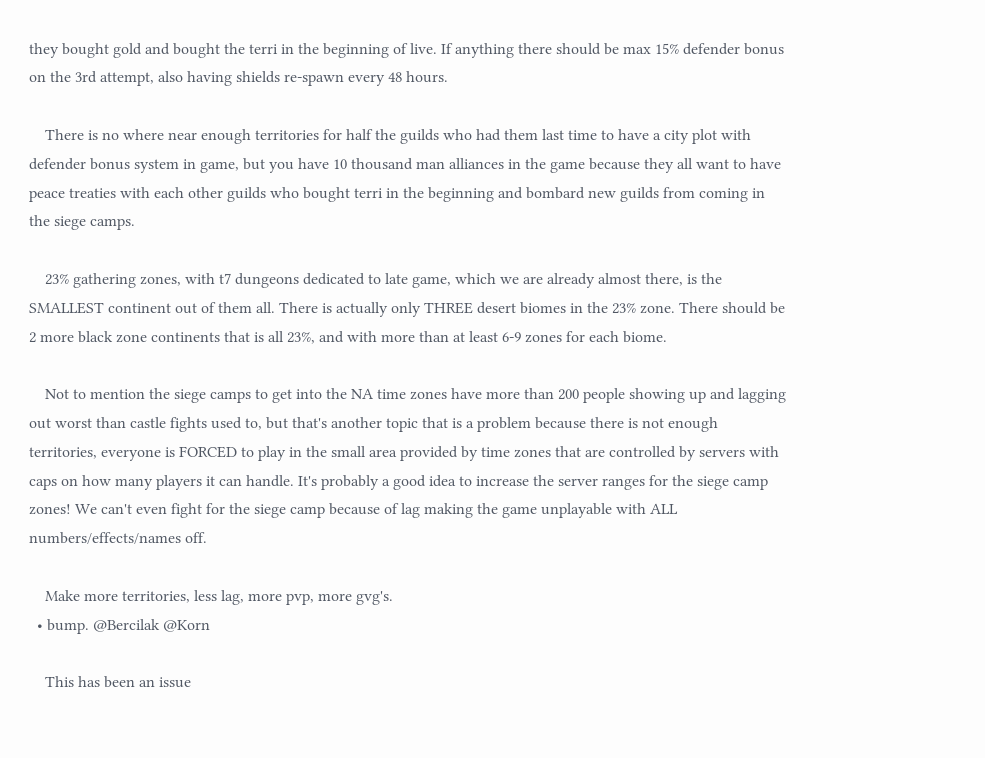they bought gold and bought the terri in the beginning of live. If anything there should be max 15% defender bonus on the 3rd attempt, also having shields re-spawn every 48 hours.

    There is no where near enough territories for half the guilds who had them last time to have a city plot with defender bonus system in game, but you have 10 thousand man alliances in the game because they all want to have peace treaties with each other guilds who bought terri in the beginning and bombard new guilds from coming in the siege camps.

    23% gathering zones, with t7 dungeons dedicated to late game, which we are already almost there, is the SMALLEST continent out of them all. There is actually only THREE desert biomes in the 23% zone. There should be 2 more black zone continents that is all 23%, and with more than at least 6-9 zones for each biome.

    Not to mention the siege camps to get into the NA time zones have more than 200 people showing up and lagging out worst than castle fights used to, but that's another topic that is a problem because there is not enough territories, everyone is FORCED to play in the small area provided by time zones that are controlled by servers with caps on how many players it can handle. It's probably a good idea to increase the server ranges for the siege camp zones! We can't even fight for the siege camp because of lag making the game unplayable with ALL numbers/effects/names off.

    Make more territories, less lag, more pvp, more gvg's.
  • bump. @Bercilak @Korn

    This has been an issue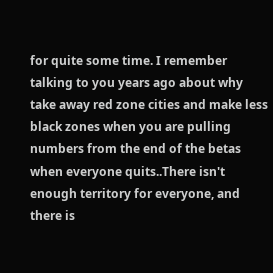for quite some time. I remember talking to you years ago about why take away red zone cities and make less black zones when you are pulling numbers from the end of the betas when everyone quits..There isn't enough territory for everyone, and there is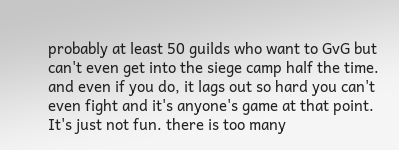probably at least 50 guilds who want to GvG but can't even get into the siege camp half the time. and even if you do, it lags out so hard you can't even fight and it's anyone's game at that point. It's just not fun. there is too many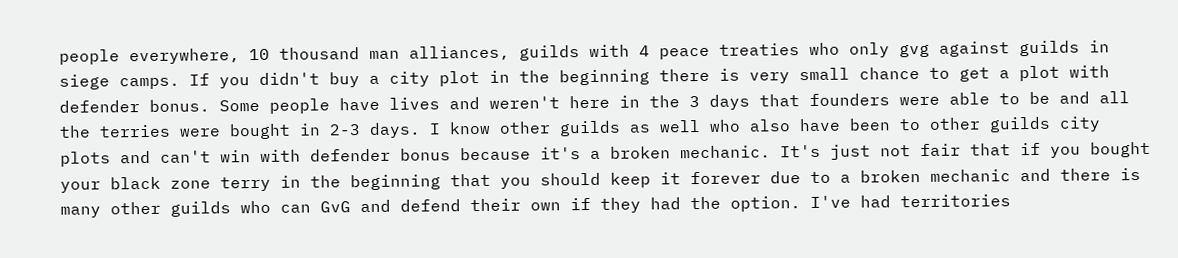people everywhere, 10 thousand man alliances, guilds with 4 peace treaties who only gvg against guilds in siege camps. If you didn't buy a city plot in the beginning there is very small chance to get a plot with defender bonus. Some people have lives and weren't here in the 3 days that founders were able to be and all the terries were bought in 2-3 days. I know other guilds as well who also have been to other guilds city plots and can't win with defender bonus because it's a broken mechanic. It's just not fair that if you bought your black zone terry in the beginning that you should keep it forever due to a broken mechanic and there is many other guilds who can GvG and defend their own if they had the option. I've had territories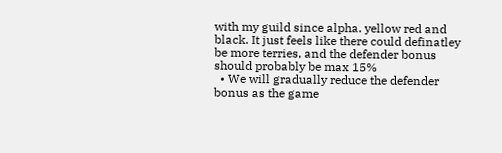with my guild since alpha. yellow red and black. It just feels like there could definatley be more terries, and the defender bonus should probably be max 15%
  • We will gradually reduce the defender bonus as the game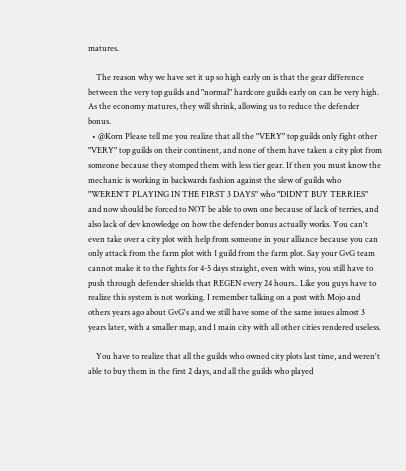matures.

    The reason why we have set it up so high early on is that the gear difference between the very top guilds and "normal" hardcore guilds early on can be very high. As the economy matures, they will shrink, allowing us to reduce the defender bonus.
  • @Korn Please tell me you realize that all the "VERY" top guilds only fight other "VERY" top guilds on their continent, and none of them have taken a city plot from someone because they stomped them with less tier gear. If then you must know the mechanic is working in backwards fashion against the slew of guilds who "WEREN'T PLAYING IN THE FIRST 3 DAYS" who "DIDN'T BUY TERRIES" and now should be forced to NOT be able to own one because of lack of terries, and also lack of dev knowledge on how the defender bonus actually works. You can't even take over a city plot with help from someone in your alliance because you can only attack from the farm plot with 1 guild from the farm plot. Say your GvG team cannot make it to the fights for 4-5 days straight, even with wins, you still have to push through defender shields that REGEN every 24 hours.. Like you guys have to realize this system is not working. I remember talking on a post with Mojo and others years ago about GvG's and we still have some of the same issues almost 3 years later, with a smaller map, and 1 main city with all other cities rendered useless.

    You have to realize that all the guilds who owned city plots last time, and weren't able to buy them in the first 2 days, and all the guilds who played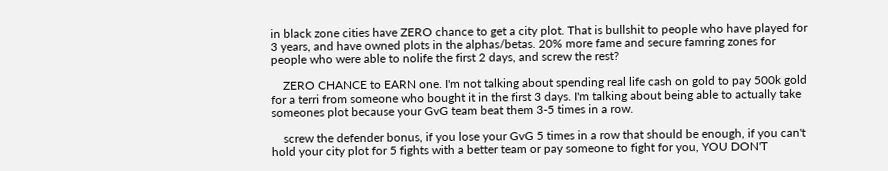in black zone cities have ZERO chance to get a city plot. That is bullshit to people who have played for 3 years, and have owned plots in the alphas/betas. 20% more fame and secure famring zones for people who were able to nolife the first 2 days, and screw the rest?

    ZERO CHANCE to EARN one. I'm not talking about spending real life cash on gold to pay 500k gold for a terri from someone who bought it in the first 3 days. I'm talking about being able to actually take someones plot because your GvG team beat them 3-5 times in a row.

    screw the defender bonus, if you lose your GvG 5 times in a row that should be enough, if you can't hold your city plot for 5 fights with a better team or pay someone to fight for you, YOU DON'T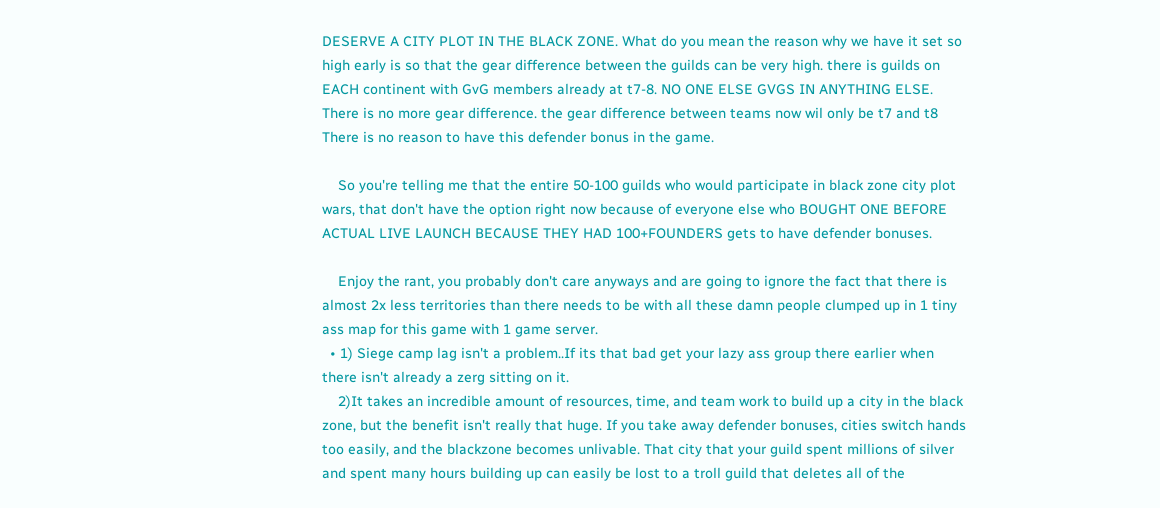DESERVE A CITY PLOT IN THE BLACK ZONE. What do you mean the reason why we have it set so high early is so that the gear difference between the guilds can be very high. there is guilds on EACH continent with GvG members already at t7-8. NO ONE ELSE GVGS IN ANYTHING ELSE. There is no more gear difference. the gear difference between teams now wil only be t7 and t8 There is no reason to have this defender bonus in the game.

    So you're telling me that the entire 50-100 guilds who would participate in black zone city plot wars, that don't have the option right now because of everyone else who BOUGHT ONE BEFORE ACTUAL LIVE LAUNCH BECAUSE THEY HAD 100+FOUNDERS gets to have defender bonuses.

    Enjoy the rant, you probably don't care anyways and are going to ignore the fact that there is almost 2x less territories than there needs to be with all these damn people clumped up in 1 tiny ass map for this game with 1 game server.
  • 1) Siege camp lag isn't a problem..If its that bad get your lazy ass group there earlier when there isn't already a zerg sitting on it.
    2)It takes an incredible amount of resources, time, and team work to build up a city in the black zone, but the benefit isn't really that huge. If you take away defender bonuses, cities switch hands too easily, and the blackzone becomes unlivable. That city that your guild spent millions of silver and spent many hours building up can easily be lost to a troll guild that deletes all of the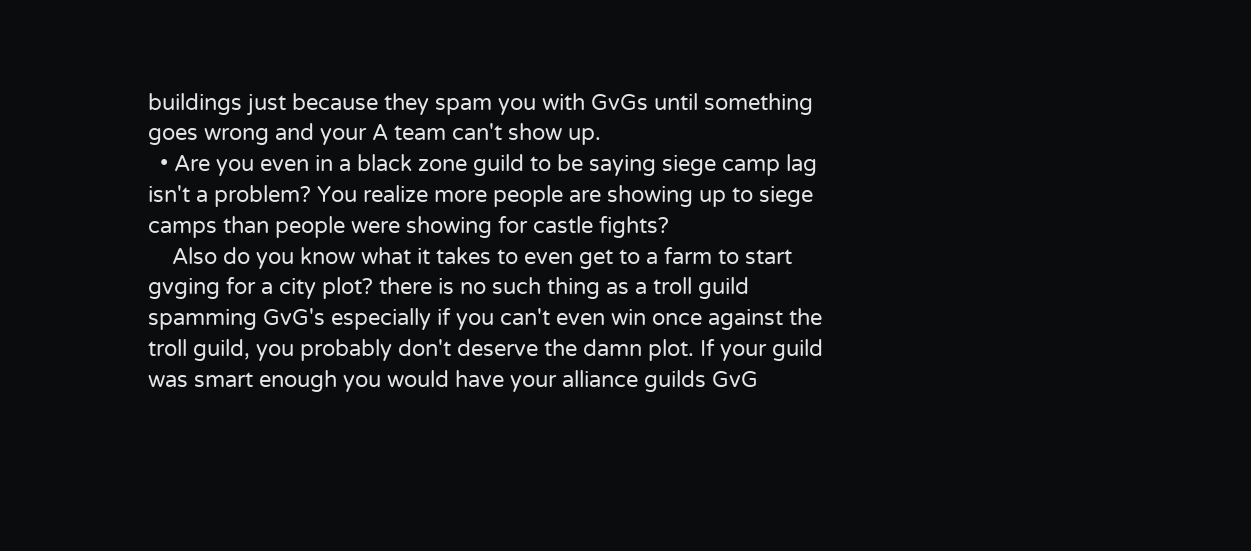buildings just because they spam you with GvGs until something goes wrong and your A team can't show up.
  • Are you even in a black zone guild to be saying siege camp lag isn't a problem? You realize more people are showing up to siege camps than people were showing for castle fights?
    Also do you know what it takes to even get to a farm to start gvging for a city plot? there is no such thing as a troll guild spamming GvG's especially if you can't even win once against the troll guild, you probably don't deserve the damn plot. If your guild was smart enough you would have your alliance guilds GvG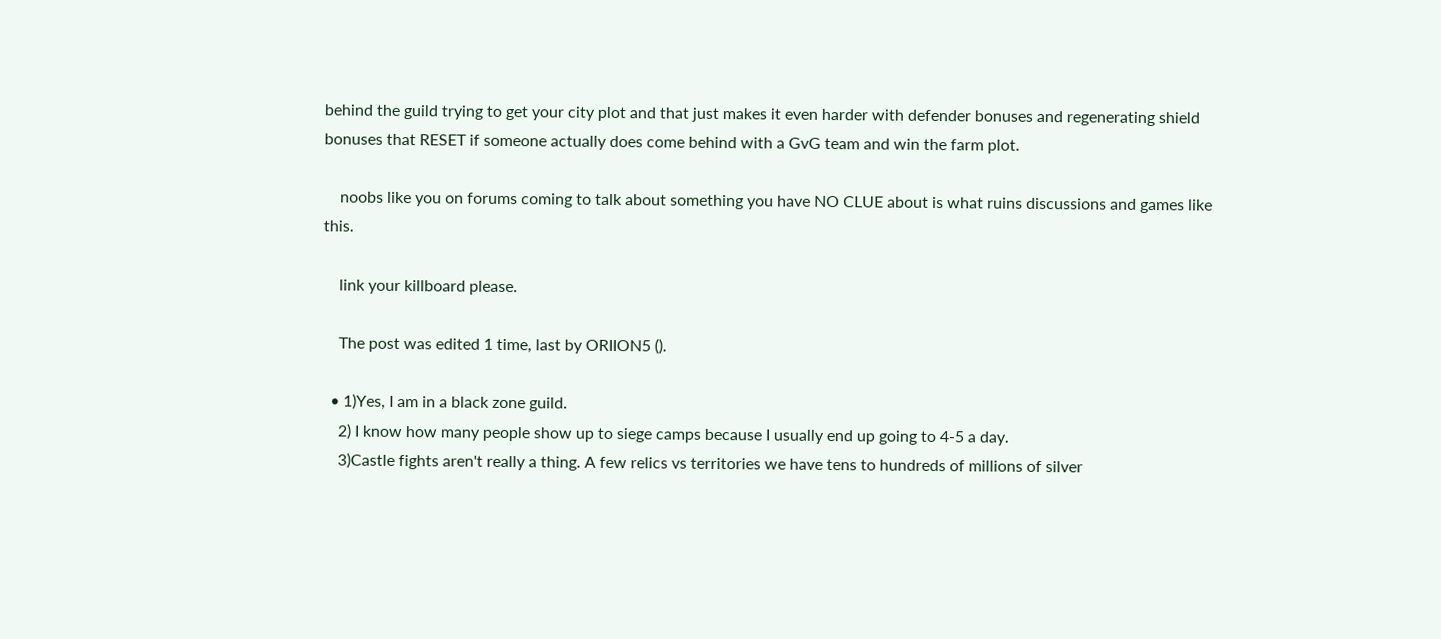behind the guild trying to get your city plot and that just makes it even harder with defender bonuses and regenerating shield bonuses that RESET if someone actually does come behind with a GvG team and win the farm plot.

    noobs like you on forums coming to talk about something you have NO CLUE about is what ruins discussions and games like this.

    link your killboard please.

    The post was edited 1 time, last by ORIION5 ().

  • 1)Yes, I am in a black zone guild.
    2) I know how many people show up to siege camps because I usually end up going to 4-5 a day.
    3)Castle fights aren't really a thing. A few relics vs territories we have tens to hundreds of millions of silver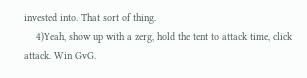invested into. That sort of thing.
    4)Yeah, show up with a zerg, hold the tent to attack time, click attack. Win GvG.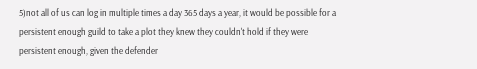5)not all of us can log in multiple times a day 365 days a year, it would be possible for a persistent enough guild to take a plot they knew they couldn't hold if they were persistent enough, given the defender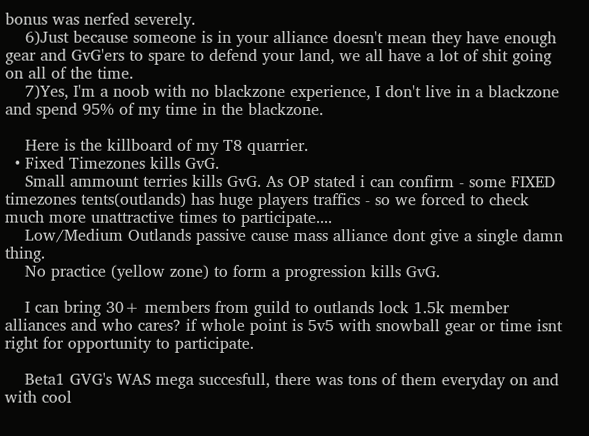bonus was nerfed severely.
    6)Just because someone is in your alliance doesn't mean they have enough gear and GvG'ers to spare to defend your land, we all have a lot of shit going on all of the time.
    7)Yes, I'm a noob with no blackzone experience, I don't live in a blackzone and spend 95% of my time in the blackzone.

    Here is the killboard of my T8 quarrier.
  • Fixed Timezones kills GvG.
    Small ammount terries kills GvG. As OP stated i can confirm - some FIXED timezones tents(outlands) has huge players traffics - so we forced to check much more unattractive times to participate....
    Low/Medium Outlands passive cause mass alliance dont give a single damn thing.
    No practice (yellow zone) to form a progression kills GvG.

    I can bring 30+ members from guild to outlands lock 1.5k member alliances and who cares? if whole point is 5v5 with snowball gear or time isnt right for opportunity to participate.

    Beta1 GVG's WAS mega succesfull, there was tons of them everyday on and with cool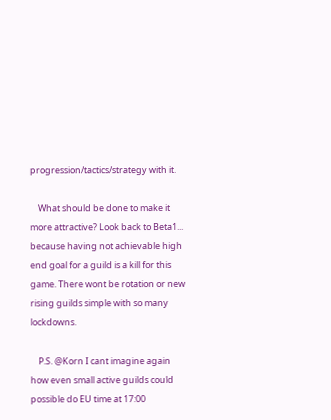progression/tactics/strategy with it.

    What should be done to make it more attractive? Look back to Beta1... because having not achievable high end goal for a guild is a kill for this game. There wont be rotation or new rising guilds simple with so many lockdowns.

    P.S. @Korn I cant imagine again how even small active guilds could possible do EU time at 17:00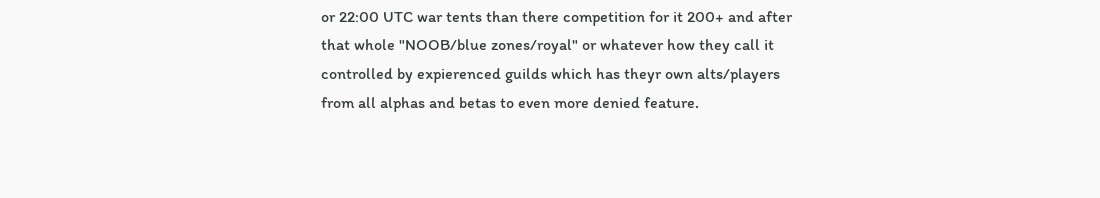or 22:00 UTC war tents than there competition for it 200+ and after that whole "NOOB/blue zones/royal" or whatever how they call it controlled by expierenced guilds which has theyr own alts/players from all alphas and betas to even more denied feature.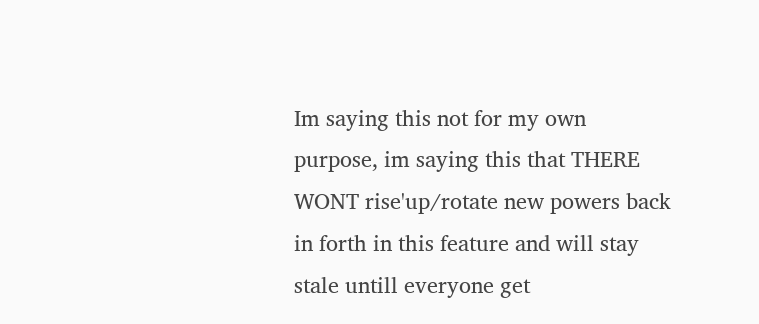Im saying this not for my own purpose, im saying this that THERE WONT rise'up/rotate new powers back in forth in this feature and will stay stale untill everyone get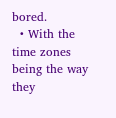bored.
  • With the time zones being the way they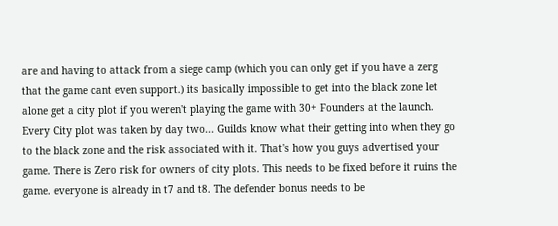are and having to attack from a siege camp (which you can only get if you have a zerg that the game cant even support.) its basically impossible to get into the black zone let alone get a city plot if you weren't playing the game with 30+ Founders at the launch. Every City plot was taken by day two... Guilds know what their getting into when they go to the black zone and the risk associated with it. That's how you guys advertised your game. There is Zero risk for owners of city plots. This needs to be fixed before it ruins the game. everyone is already in t7 and t8. The defender bonus needs to be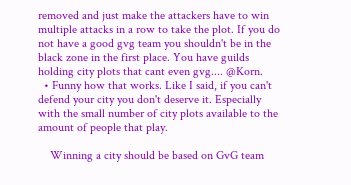removed and just make the attackers have to win multiple attacks in a row to take the plot. If you do not have a good gvg team you shouldn't be in the black zone in the first place. You have guilds holding city plots that cant even gvg.... @Korn.
  • Funny how that works. Like I said, if you can't defend your city you don't deserve it. Especially with the small number of city plots available to the amount of people that play.

    Winning a city should be based on GvG team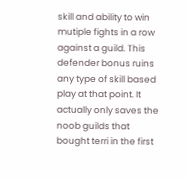skill and ability to win mutiple fights in a row against a guild. This defender bonus ruins any type of skill based play at that point. It actually only saves the noob guilds that bought terri in the first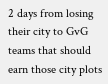2 days from losing their city to GvG teams that should earn those city plots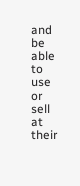and be able to use or sell at their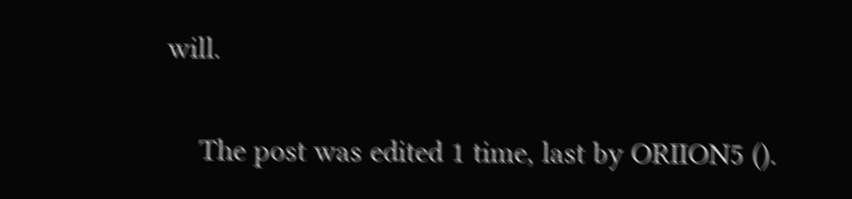will.

    The post was edited 1 time, last by ORIION5 ().